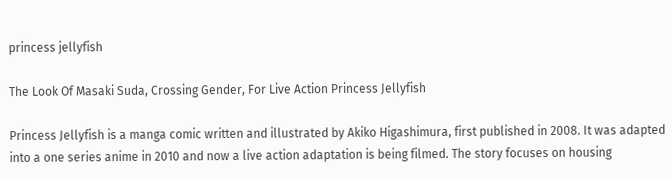princess jellyfish

The Look Of Masaki Suda, Crossing Gender, For Live Action Princess Jellyfish

Princess Jellyfish is a manga comic written and illustrated by Akiko Higashimura, first published in 2008. It was adapted into a one series anime in 2010 and now a live action adaptation is being filmed. The story focuses on housing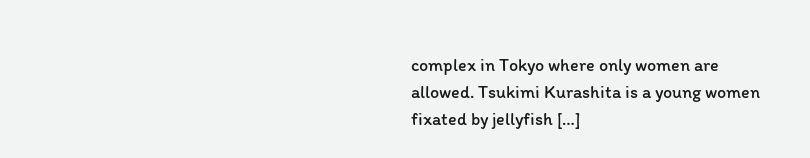complex in Tokyo where only women are allowed. Tsukimi Kurashita is a young women fixated by jellyfish […]